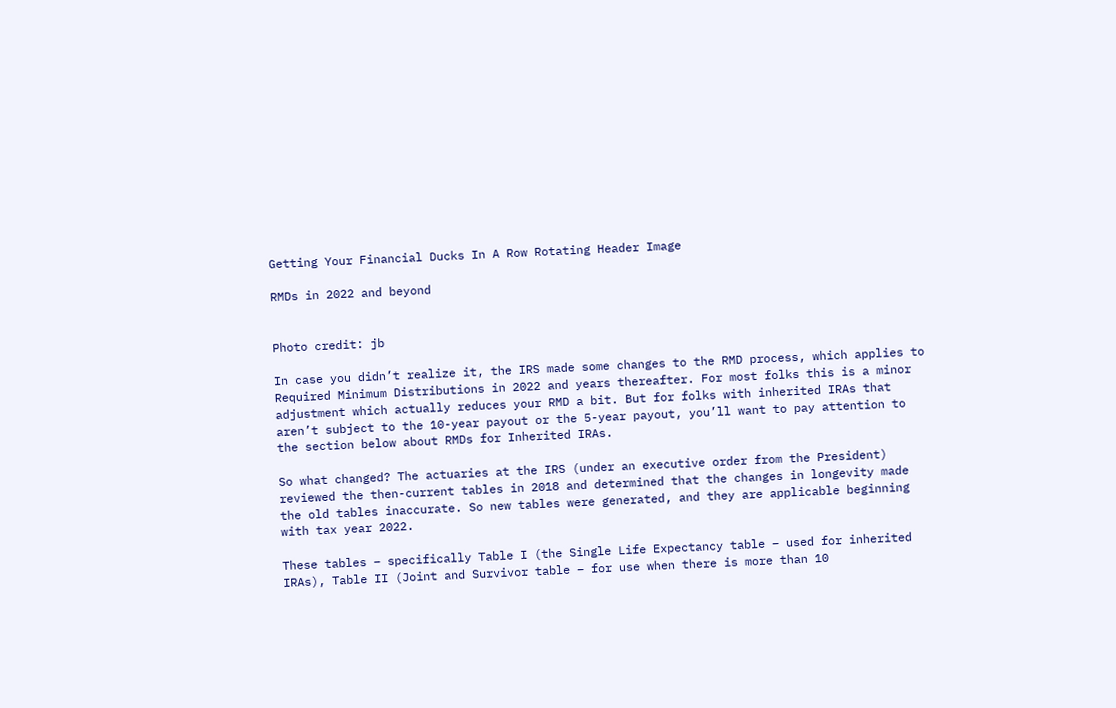Getting Your Financial Ducks In A Row Rotating Header Image

RMDs in 2022 and beyond


Photo credit: jb

In case you didn’t realize it, the IRS made some changes to the RMD process, which applies to Required Minimum Distributions in 2022 and years thereafter. For most folks this is a minor adjustment which actually reduces your RMD a bit. But for folks with inherited IRAs that aren’t subject to the 10-year payout or the 5-year payout, you’ll want to pay attention to the section below about RMDs for Inherited IRAs.

So what changed? The actuaries at the IRS (under an executive order from the President) reviewed the then-current tables in 2018 and determined that the changes in longevity made the old tables inaccurate. So new tables were generated, and they are applicable beginning with tax year 2022.

These tables – specifically Table I (the Single Life Expectancy table – used for inherited IRAs), Table II (Joint and Survivor table – for use when there is more than 10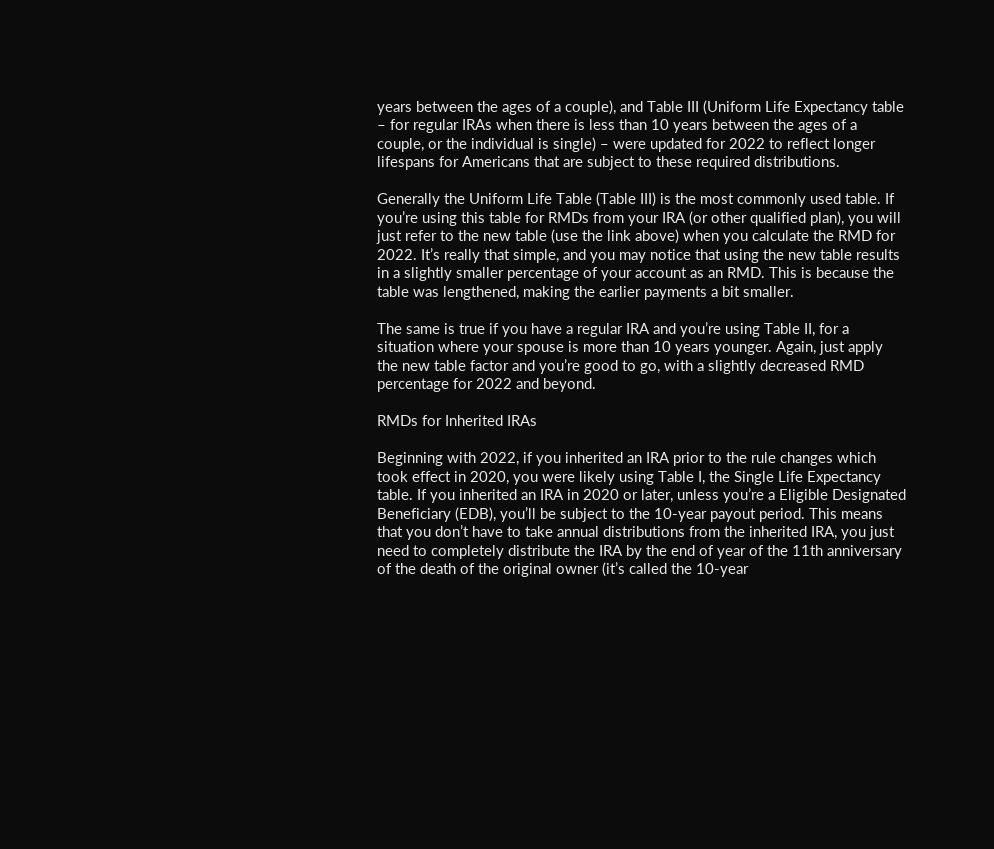years between the ages of a couple), and Table III (Uniform Life Expectancy table – for regular IRAs when there is less than 10 years between the ages of a couple, or the individual is single) – were updated for 2022 to reflect longer lifespans for Americans that are subject to these required distributions.

Generally the Uniform Life Table (Table III) is the most commonly used table. If you’re using this table for RMDs from your IRA (or other qualified plan), you will just refer to the new table (use the link above) when you calculate the RMD for 2022. It’s really that simple, and you may notice that using the new table results in a slightly smaller percentage of your account as an RMD. This is because the table was lengthened, making the earlier payments a bit smaller.

The same is true if you have a regular IRA and you’re using Table II, for a situation where your spouse is more than 10 years younger. Again, just apply the new table factor and you’re good to go, with a slightly decreased RMD percentage for 2022 and beyond.

RMDs for Inherited IRAs

Beginning with 2022, if you inherited an IRA prior to the rule changes which took effect in 2020, you were likely using Table I, the Single Life Expectancy table. If you inherited an IRA in 2020 or later, unless you’re a Eligible Designated Beneficiary (EDB), you’ll be subject to the 10-year payout period. This means that you don’t have to take annual distributions from the inherited IRA, you just need to completely distribute the IRA by the end of year of the 11th anniversary of the death of the original owner (it’s called the 10-year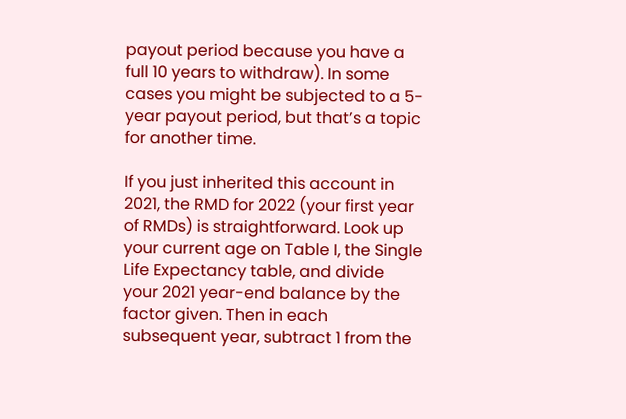payout period because you have a full 10 years to withdraw). In some cases you might be subjected to a 5-year payout period, but that’s a topic for another time.

If you just inherited this account in 2021, the RMD for 2022 (your first year of RMDs) is straightforward. Look up your current age on Table I, the Single Life Expectancy table, and divide your 2021 year-end balance by the factor given. Then in each subsequent year, subtract 1 from the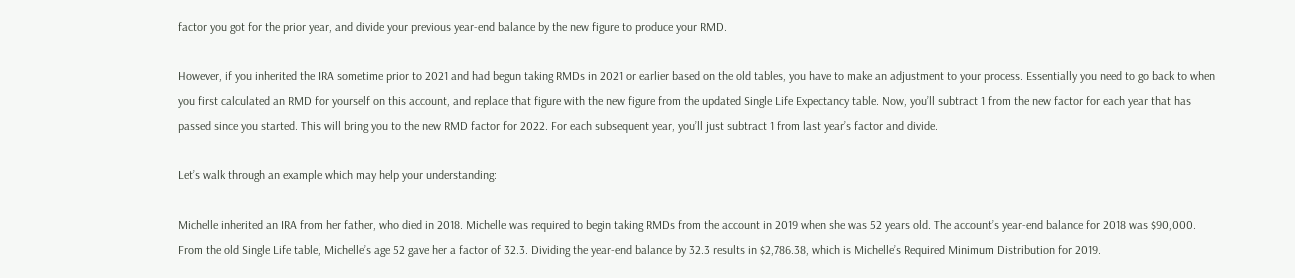factor you got for the prior year, and divide your previous year-end balance by the new figure to produce your RMD.

However, if you inherited the IRA sometime prior to 2021 and had begun taking RMDs in 2021 or earlier based on the old tables, you have to make an adjustment to your process. Essentially you need to go back to when you first calculated an RMD for yourself on this account, and replace that figure with the new figure from the updated Single Life Expectancy table. Now, you’ll subtract 1 from the new factor for each year that has passed since you started. This will bring you to the new RMD factor for 2022. For each subsequent year, you’ll just subtract 1 from last year’s factor and divide.

Let’s walk through an example which may help your understanding:

Michelle inherited an IRA from her father, who died in 2018. Michelle was required to begin taking RMDs from the account in 2019 when she was 52 years old. The account’s year-end balance for 2018 was $90,000. From the old Single Life table, Michelle’s age 52 gave her a factor of 32.3. Dividing the year-end balance by 32.3 results in $2,786.38, which is Michelle’s Required Minimum Distribution for 2019.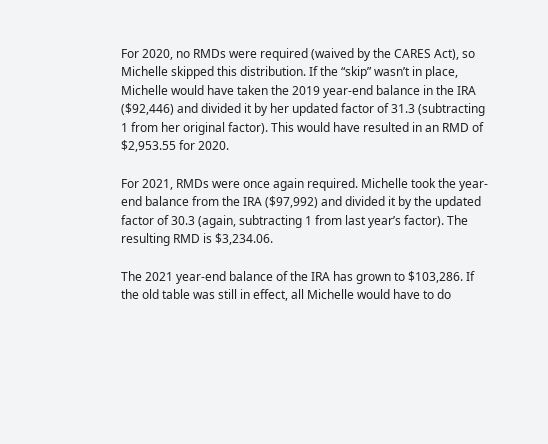For 2020, no RMDs were required (waived by the CARES Act), so Michelle skipped this distribution. If the “skip” wasn’t in place, Michelle would have taken the 2019 year-end balance in the IRA ($92,446) and divided it by her updated factor of 31.3 (subtracting 1 from her original factor). This would have resulted in an RMD of $2,953.55 for 2020.

For 2021, RMDs were once again required. Michelle took the year-end balance from the IRA ($97,992) and divided it by the updated factor of 30.3 (again, subtracting 1 from last year’s factor). The resulting RMD is $3,234.06.

The 2021 year-end balance of the IRA has grown to $103,286. If the old table was still in effect, all Michelle would have to do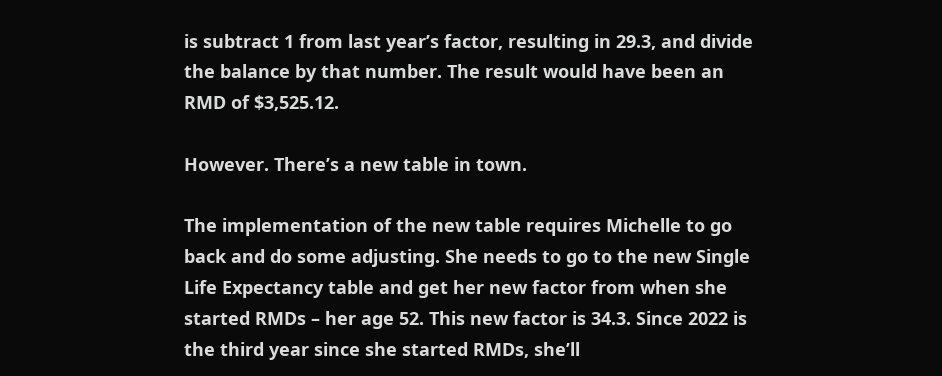is subtract 1 from last year’s factor, resulting in 29.3, and divide the balance by that number. The result would have been an RMD of $3,525.12.

However. There’s a new table in town.

The implementation of the new table requires Michelle to go back and do some adjusting. She needs to go to the new Single Life Expectancy table and get her new factor from when she started RMDs – her age 52. This new factor is 34.3. Since 2022 is the third year since she started RMDs, she’ll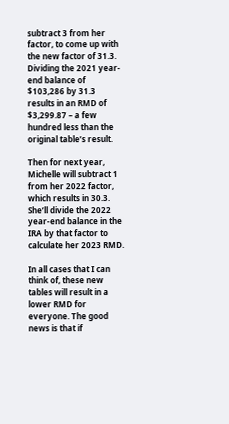subtract 3 from her factor, to come up with the new factor of 31.3. Dividing the 2021 year-end balance of $103,286 by 31.3 results in an RMD of $3,299.87 – a few hundred less than the original table’s result.

Then for next year, Michelle will subtract 1 from her 2022 factor, which results in 30.3. She’ll divide the 2022 year-end balance in the IRA by that factor to calculate her 2023 RMD.

In all cases that I can think of, these new tables will result in a lower RMD for everyone. The good news is that if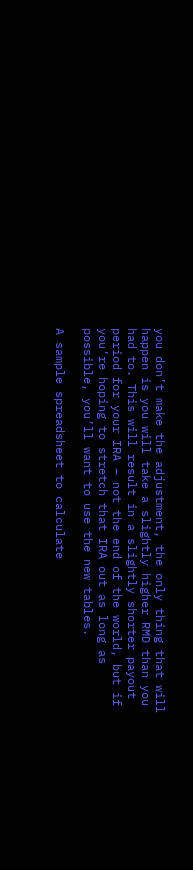you don’t make the adjustment, the only thing that will happen is you will take a slightly higher RMD than you had to. This will result in a slightly shorter payout period for your IRA – not the end of the world, but if you’re hoping to stretch that IRA out as long as possible, you’ll want to use the new tables.

A sample spreadsheet to calculate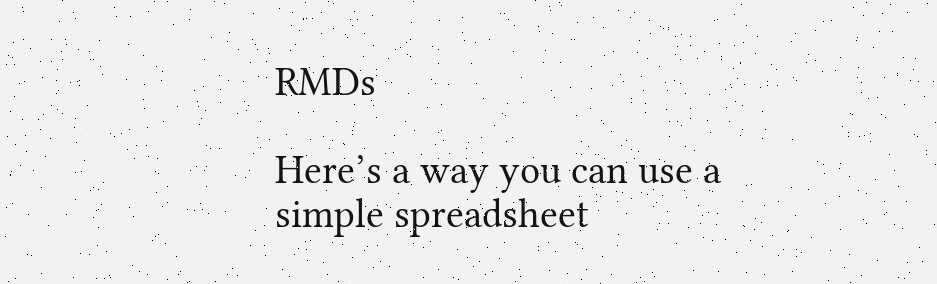RMDs

Here’s a way you can use a simple spreadsheet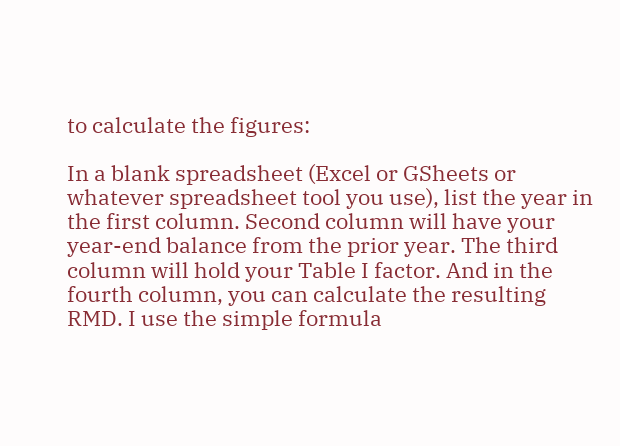to calculate the figures:

In a blank spreadsheet (Excel or GSheets or whatever spreadsheet tool you use), list the year in the first column. Second column will have your year-end balance from the prior year. The third column will hold your Table I factor. And in the fourth column, you can calculate the resulting RMD. I use the simple formula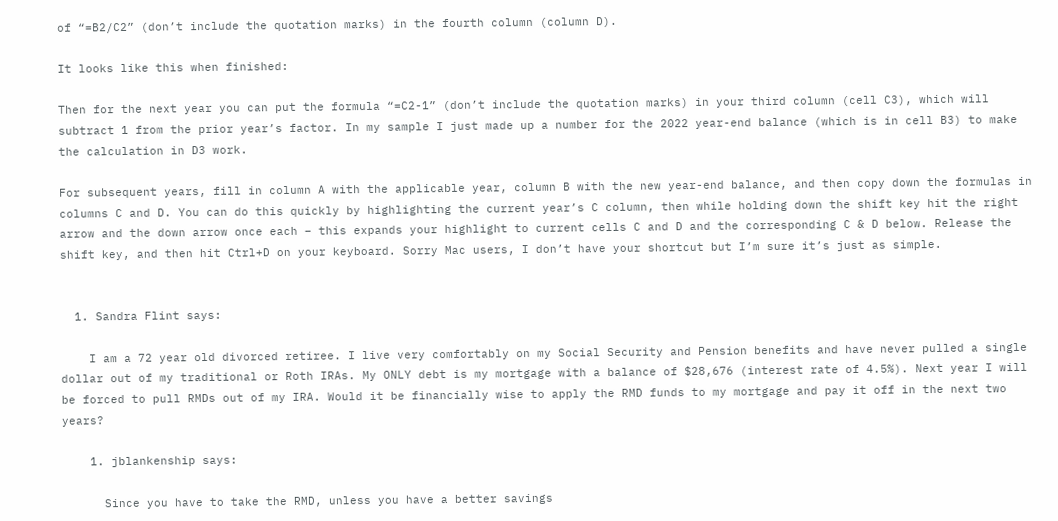of “=B2/C2” (don’t include the quotation marks) in the fourth column (column D).

It looks like this when finished:

Then for the next year you can put the formula “=C2-1” (don’t include the quotation marks) in your third column (cell C3), which will subtract 1 from the prior year’s factor. In my sample I just made up a number for the 2022 year-end balance (which is in cell B3) to make the calculation in D3 work.

For subsequent years, fill in column A with the applicable year, column B with the new year-end balance, and then copy down the formulas in columns C and D. You can do this quickly by highlighting the current year’s C column, then while holding down the shift key hit the right arrow and the down arrow once each – this expands your highlight to current cells C and D and the corresponding C & D below. Release the shift key, and then hit Ctrl+D on your keyboard. Sorry Mac users, I don’t have your shortcut but I’m sure it’s just as simple.


  1. Sandra Flint says:

    I am a 72 year old divorced retiree. I live very comfortably on my Social Security and Pension benefits and have never pulled a single dollar out of my traditional or Roth IRAs. My ONLY debt is my mortgage with a balance of $28,676 (interest rate of 4.5%). Next year I will be forced to pull RMDs out of my IRA. Would it be financially wise to apply the RMD funds to my mortgage and pay it off in the next two years?

    1. jblankenship says:

      Since you have to take the RMD, unless you have a better savings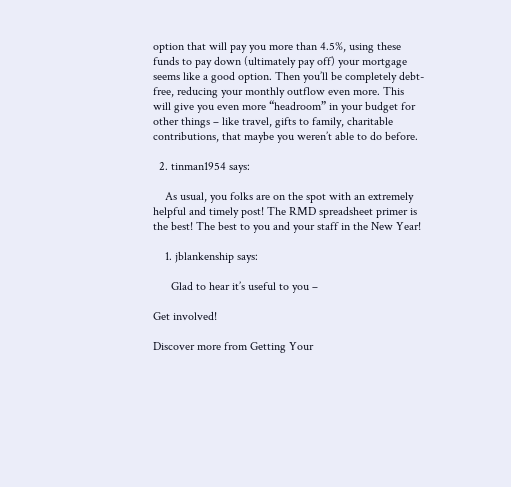option that will pay you more than 4.5%, using these funds to pay down (ultimately pay off) your mortgage seems like a good option. Then you’ll be completely debt-free, reducing your monthly outflow even more. This will give you even more “headroom” in your budget for other things – like travel, gifts to family, charitable contributions, that maybe you weren’t able to do before.

  2. tinman1954 says:

    As usual, you folks are on the spot with an extremely helpful and timely post! The RMD spreadsheet primer is the best! The best to you and your staff in the New Year!

    1. jblankenship says:

      Glad to hear it’s useful to you –

Get involved!

Discover more from Getting Your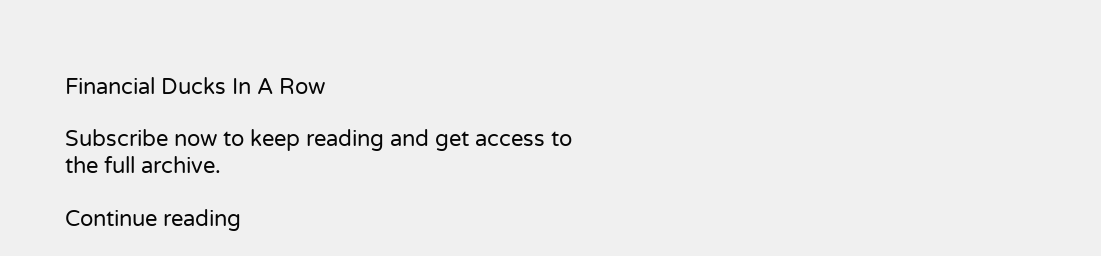Financial Ducks In A Row

Subscribe now to keep reading and get access to the full archive.

Continue reading